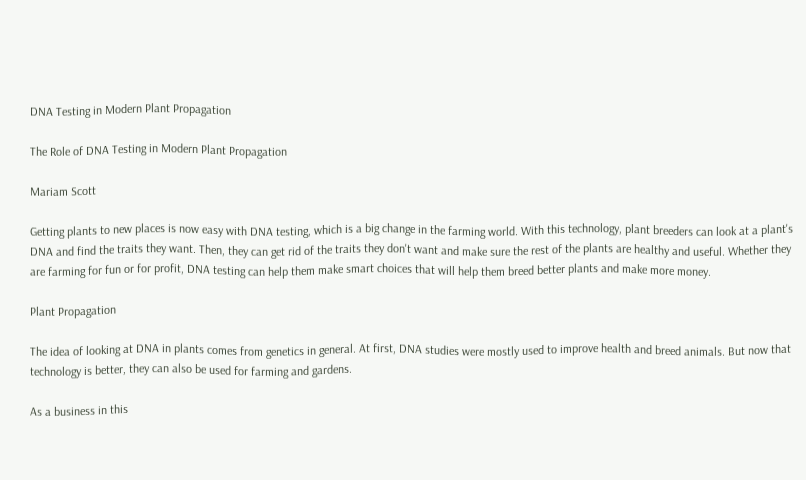DNA Testing in Modern Plant Propagation

The Role of DNA Testing in Modern Plant Propagation

Mariam Scott

Getting plants to new places is now easy with DNA testing, which is a big change in the farming world. With this technology, plant breeders can look at a plant's DNA and find the traits they want. Then, they can get rid of the traits they don't want and make sure the rest of the plants are healthy and useful. Whether they are farming for fun or for profit, DNA testing can help them make smart choices that will help them breed better plants and make more money.

Plant Propagation

The idea of looking at DNA in plants comes from genetics in general. At first, DNA studies were mostly used to improve health and breed animals. But now that technology is better, they can also be used for farming and gardens.

As a business in this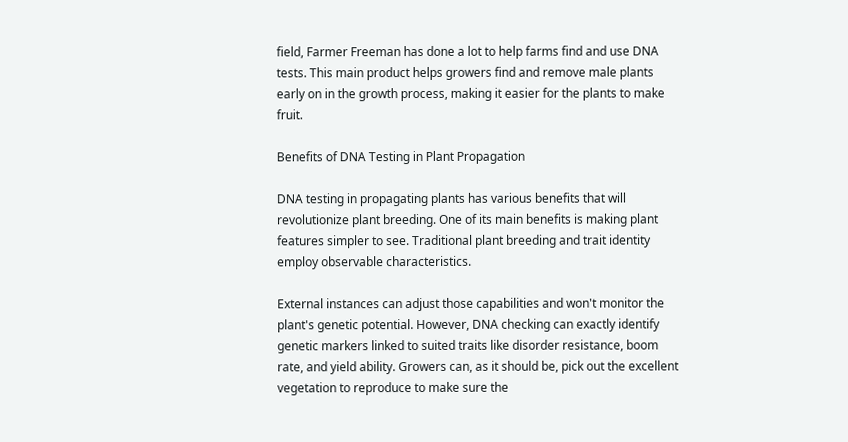field, Farmer Freeman has done a lot to help farms find and use DNA tests. This main product helps growers find and remove male plants early on in the growth process, making it easier for the plants to make fruit.

Benefits of DNA Testing in Plant Propagation

DNA testing in propagating plants has various benefits that will revolutionize plant breeding. One of its main benefits is making plant features simpler to see. Traditional plant breeding and trait identity employ observable characteristics.

External instances can adjust those capabilities and won't monitor the plant's genetic potential. However, DNA checking can exactly identify genetic markers linked to suited traits like disorder resistance, boom rate, and yield ability. Growers can, as it should be, pick out the excellent vegetation to reproduce to make sure the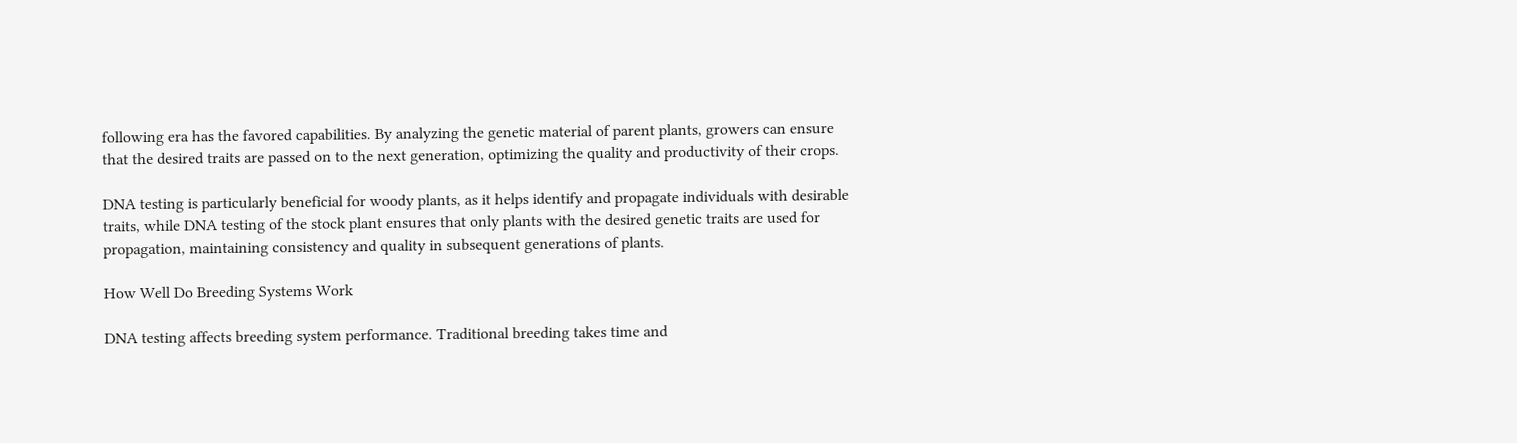following era has the favored capabilities. By analyzing the genetic material of parent plants, growers can ensure that the desired traits are passed on to the next generation, optimizing the quality and productivity of their crops.

DNA testing is particularly beneficial for woody plants, as it helps identify and propagate individuals with desirable traits, while DNA testing of the stock plant ensures that only plants with the desired genetic traits are used for propagation, maintaining consistency and quality in subsequent generations of plants.

How Well Do Breeding Systems Work

DNA testing affects breeding system performance. Traditional breeding takes time and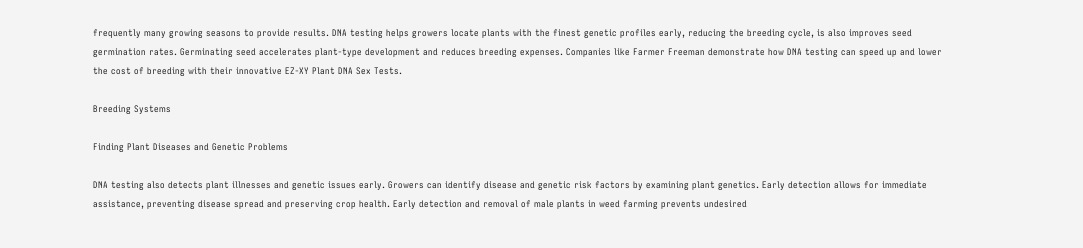frequently many growing seasons to provide results. DNA testing helps growers locate plants with the finest genetic profiles early, reducing the breeding cycle, is also improves seed germination rates. Germinating seed accelerates plant-type development and reduces breeding expenses. Companies like Farmer Freeman demonstrate how DNA testing can speed up and lower the cost of breeding with their innovative EZ-XY Plant DNA Sex Tests.

Breeding Systems

Finding Plant Diseases and Genetic Problems

DNA testing also detects plant illnesses and genetic issues early. Growers can identify disease and genetic risk factors by examining plant genetics. Early detection allows for immediate assistance, preventing disease spread and preserving crop health. Early detection and removal of male plants in weed farming prevents undesired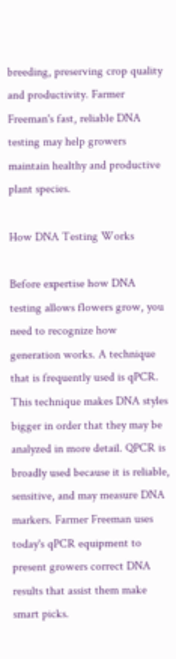breeding, preserving crop quality and productivity. Farmer Freeman's fast, reliable DNA testing may help growers maintain healthy and productive plant species.

How DNA Testing Works

Before expertise how DNA testing allows flowers grow, you need to recognize how generation works. A technique that is frequently used is qPCR. This technique makes DNA styles bigger in order that they may be analyzed in more detail. QPCR is broadly used because it is reliable, sensitive, and may measure DNA markers. Farmer Freeman uses today's qPCR equipment to present growers correct DNA results that assist them make smart picks.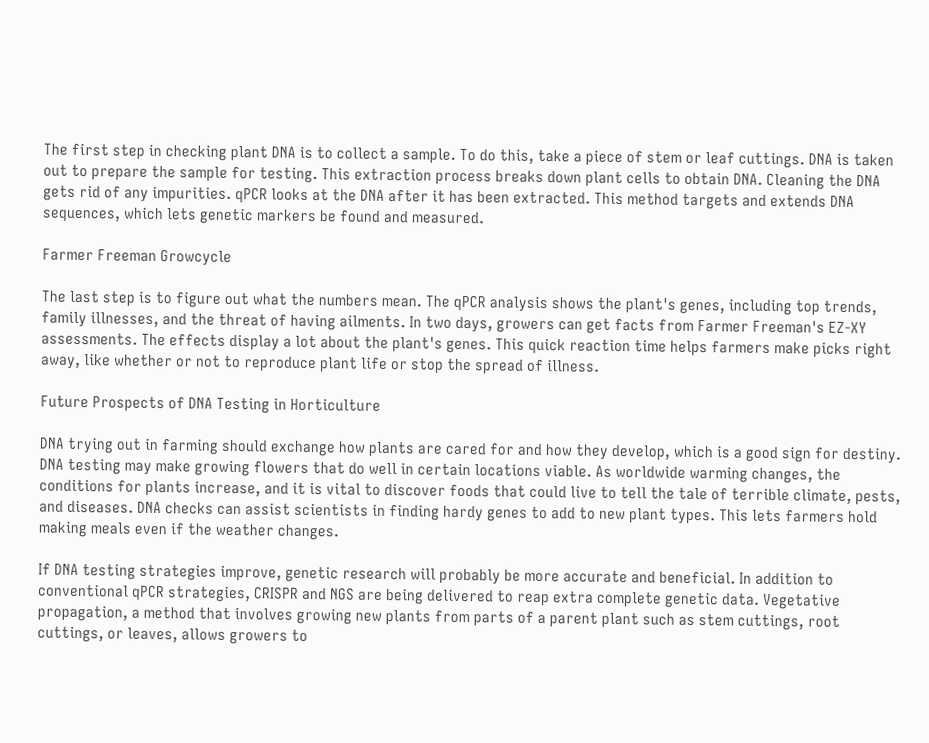The first step in checking plant DNA is to collect a sample. To do this, take a piece of stem or leaf cuttings. DNA is taken out to prepare the sample for testing. This extraction process breaks down plant cells to obtain DNA. Cleaning the DNA gets rid of any impurities. qPCR looks at the DNA after it has been extracted. This method targets and extends DNA sequences, which lets genetic markers be found and measured.

Farmer Freeman Growcycle

The last step is to figure out what the numbers mean. The qPCR analysis shows the plant's genes, including top trends, family illnesses, and the threat of having ailments. In two days, growers can get facts from Farmer Freeman's EZ-XY assessments. The effects display a lot about the plant's genes. This quick reaction time helps farmers make picks right away, like whether or not to reproduce plant life or stop the spread of illness.

Future Prospects of DNA Testing in Horticulture

DNA trying out in farming should exchange how plants are cared for and how they develop, which is a good sign for destiny. DNA testing may make growing flowers that do well in certain locations viable. As worldwide warming changes, the conditions for plants increase, and it is vital to discover foods that could live to tell the tale of terrible climate, pests, and diseases. DNA checks can assist scientists in finding hardy genes to add to new plant types. This lets farmers hold making meals even if the weather changes.

If DNA testing strategies improve, genetic research will probably be more accurate and beneficial. In addition to conventional qPCR strategies, CRISPR and NGS are being delivered to reap extra complete genetic data. Vegetative propagation, a method that involves growing new plants from parts of a parent plant such as stem cuttings, root cuttings, or leaves, allows growers to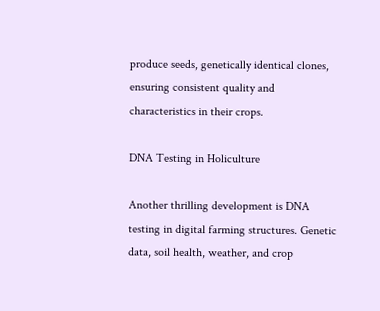produce seeds, genetically identical clones, ensuring consistent quality and characteristics in their crops.

DNA Testing in Holiculture

Another thrilling development is DNA testing in digital farming structures. Genetic data, soil health, weather, and crop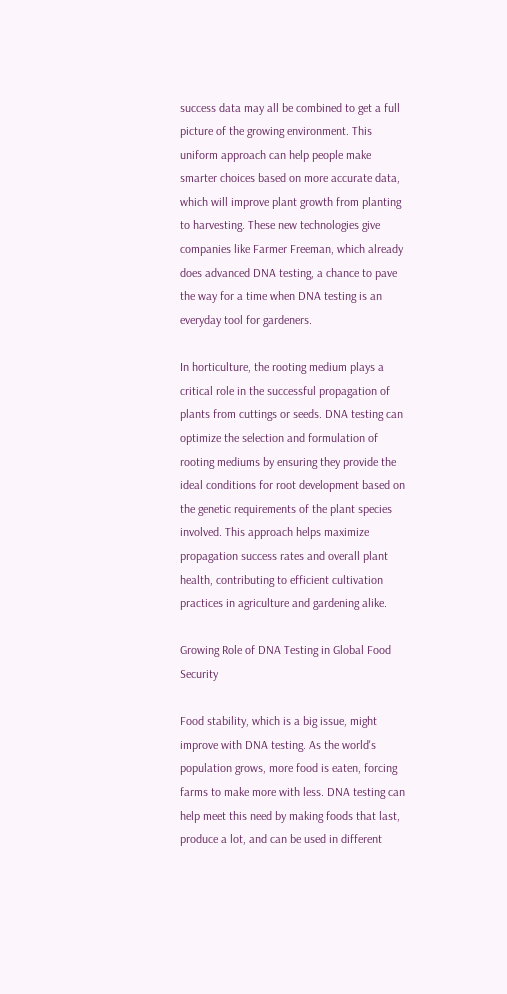success data may all be combined to get a full picture of the growing environment. This uniform approach can help people make smarter choices based on more accurate data, which will improve plant growth from planting to harvesting. These new technologies give companies like Farmer Freeman, which already does advanced DNA testing, a chance to pave the way for a time when DNA testing is an everyday tool for gardeners.

In horticulture, the rooting medium plays a critical role in the successful propagation of plants from cuttings or seeds. DNA testing can optimize the selection and formulation of rooting mediums by ensuring they provide the ideal conditions for root development based on the genetic requirements of the plant species involved. This approach helps maximize propagation success rates and overall plant health, contributing to efficient cultivation practices in agriculture and gardening alike.

Growing Role of DNA Testing in Global Food Security

Food stability, which is a big issue, might improve with DNA testing. As the world's population grows, more food is eaten, forcing farms to make more with less. DNA testing can help meet this need by making foods that last, produce a lot, and can be used in different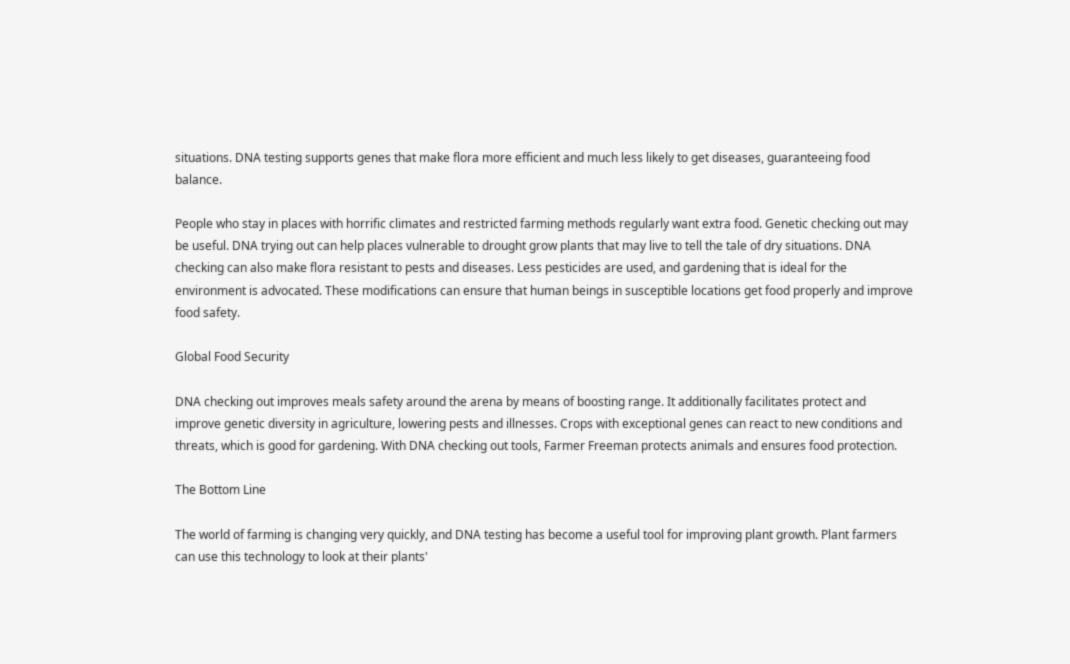situations. DNA testing supports genes that make flora more efficient and much less likely to get diseases, guaranteeing food balance.

People who stay in places with horrific climates and restricted farming methods regularly want extra food. Genetic checking out may be useful. DNA trying out can help places vulnerable to drought grow plants that may live to tell the tale of dry situations. DNA checking can also make flora resistant to pests and diseases. Less pesticides are used, and gardening that is ideal for the environment is advocated. These modifications can ensure that human beings in susceptible locations get food properly and improve food safety.

Global Food Security

DNA checking out improves meals safety around the arena by means of boosting range. It additionally facilitates protect and improve genetic diversity in agriculture, lowering pests and illnesses. Crops with exceptional genes can react to new conditions and threats, which is good for gardening. With DNA checking out tools, Farmer Freeman protects animals and ensures food protection.

The Bottom Line

The world of farming is changing very quickly, and DNA testing has become a useful tool for improving plant growth. Plant farmers can use this technology to look at their plants'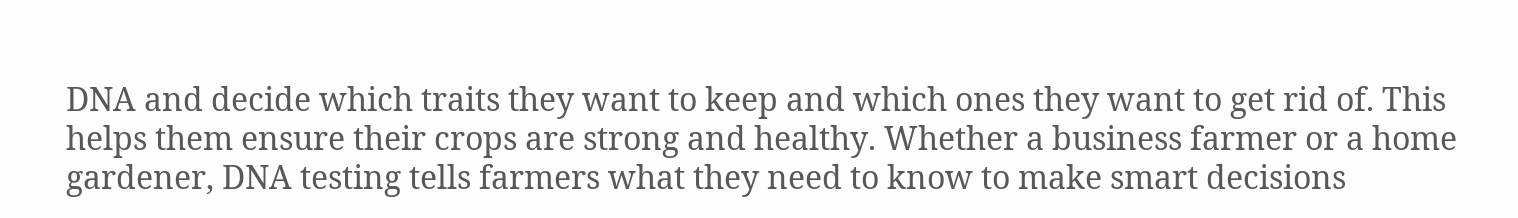DNA and decide which traits they want to keep and which ones they want to get rid of. This helps them ensure their crops are strong and healthy. Whether a business farmer or a home gardener, DNA testing tells farmers what they need to know to make smart decisions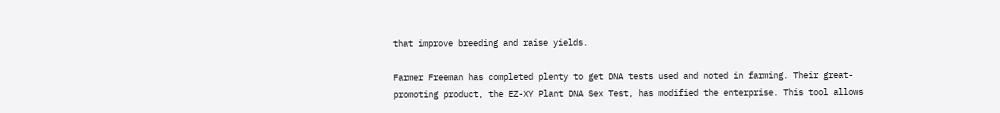that improve breeding and raise yields.

Farmer Freeman has completed plenty to get DNA tests used and noted in farming. Their great-promoting product, the EZ-XY Plant DNA Sex Test, has modified the enterprise. This tool allows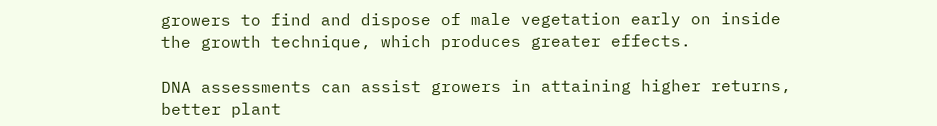growers to find and dispose of male vegetation early on inside the growth technique, which produces greater effects.

DNA assessments can assist growers in attaining higher returns, better plant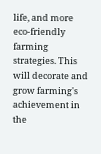life, and more eco-friendly farming strategies. This will decorate and grow farming's achievement in the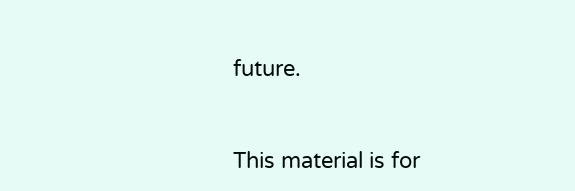future.


This material is for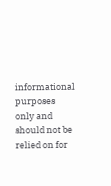informational purposes only and should not be relied on for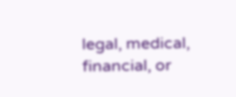legal, medical, financial, or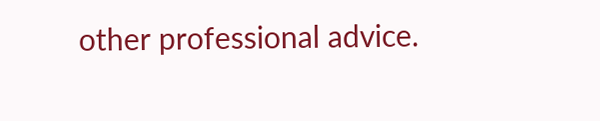other professional advice.